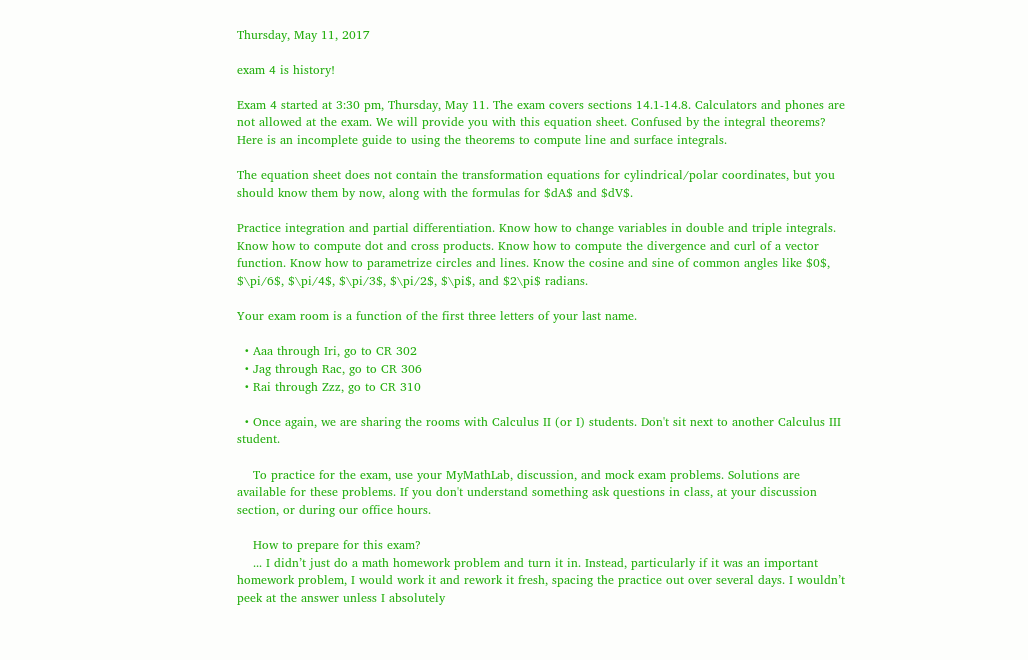Thursday, May 11, 2017

exam 4 is history!

Exam 4 started at 3:30 pm, Thursday, May 11. The exam covers sections 14.1-14.8. Calculators and phones are not allowed at the exam. We will provide you with this equation sheet. Confused by the integral theorems? Here is an incomplete guide to using the theorems to compute line and surface integrals.

The equation sheet does not contain the transformation equations for cylindrical/polar coordinates, but you should know them by now, along with the formulas for $dA$ and $dV$.

Practice integration and partial differentiation. Know how to change variables in double and triple integrals. Know how to compute dot and cross products. Know how to compute the divergence and curl of a vector function. Know how to parametrize circles and lines. Know the cosine and sine of common angles like $0$, $\pi/6$, $\pi/4$, $\pi/3$, $\pi/2$, $\pi$, and $2\pi$ radians.

Your exam room is a function of the first three letters of your last name.

  • Aaa through Iri, go to CR 302
  • Jag through Rac, go to CR 306
  • Rai through Zzz, go to CR 310

  • Once again, we are sharing the rooms with Calculus II (or I) students. Don't sit next to another Calculus III student.

    To practice for the exam, use your MyMathLab, discussion, and mock exam problems. Solutions are available for these problems. If you don't understand something ask questions in class, at your discussion section, or during our office hours.

    How to prepare for this exam?
    ... I didn’t just do a math homework problem and turn it in. Instead, particularly if it was an important homework problem, I would work it and rework it fresh, spacing the practice out over several days. I wouldn’t peek at the answer unless I absolutely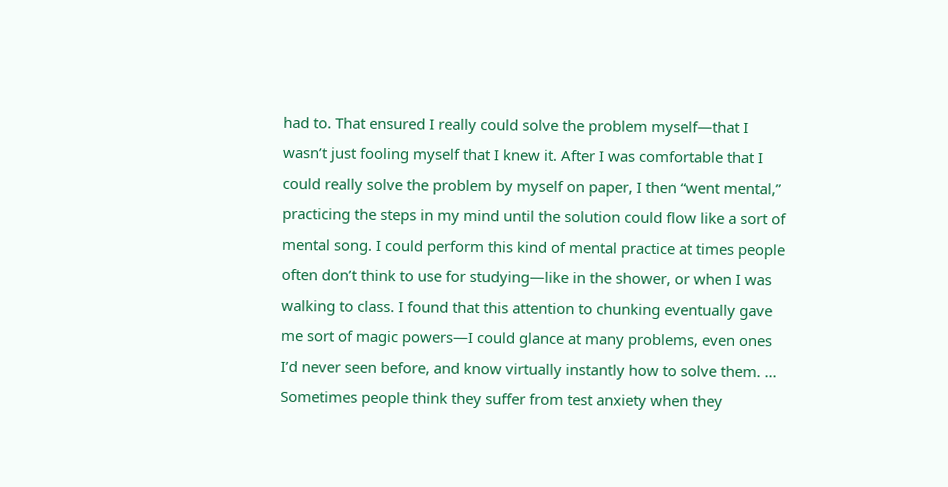had to. That ensured I really could solve the problem myself—that I wasn’t just fooling myself that I knew it. After I was comfortable that I could really solve the problem by myself on paper, I then “went mental,” practicing the steps in my mind until the solution could flow like a sort of mental song. I could perform this kind of mental practice at times people often don’t think to use for studying—like in the shower, or when I was walking to class. I found that this attention to chunking eventually gave me sort of magic powers—I could glance at many problems, even ones I’d never seen before, and know virtually instantly how to solve them. ... Sometimes people think they suffer from test anxiety when they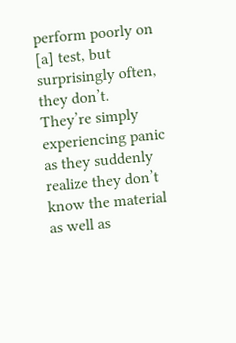perform poorly on [a] test, but surprisingly often, they don’t. They’re simply experiencing panic as they suddenly realize they don’t know the material as well as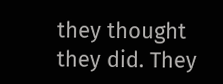they thought they did. They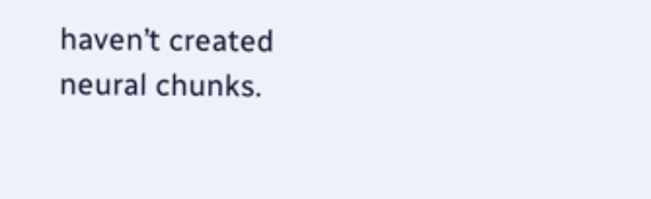haven’t created neural chunks.